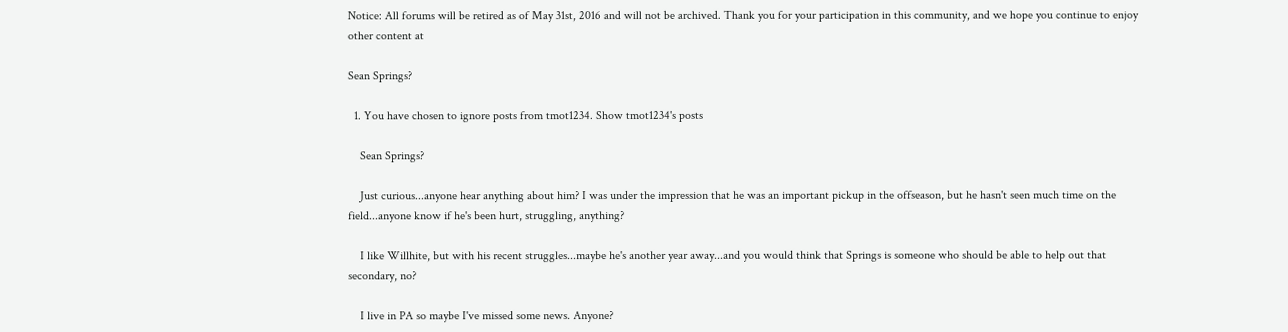Notice: All forums will be retired as of May 31st, 2016 and will not be archived. Thank you for your participation in this community, and we hope you continue to enjoy other content at

Sean Springs?

  1. You have chosen to ignore posts from tmot1234. Show tmot1234's posts

    Sean Springs?

    Just curious...anyone hear anything about him? I was under the impression that he was an important pickup in the offseason, but he hasn't seen much time on the field...anyone know if he's been hurt, struggling, anything?

    I like Willhite, but with his recent struggles...maybe he's another year away...and you would think that Springs is someone who should be able to help out that secondary, no?

    I live in PA so maybe I've missed some news. Anyone?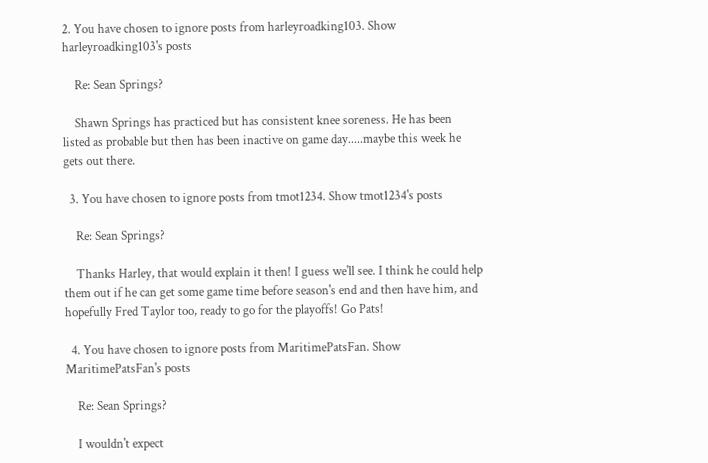2. You have chosen to ignore posts from harleyroadking103. Show harleyroadking103's posts

    Re: Sean Springs?

    Shawn Springs has practiced but has consistent knee soreness. He has been listed as probable but then has been inactive on game day.....maybe this week he gets out there.

  3. You have chosen to ignore posts from tmot1234. Show tmot1234's posts

    Re: Sean Springs?

    Thanks Harley, that would explain it then! I guess we'll see. I think he could help them out if he can get some game time before season's end and then have him, and hopefully Fred Taylor too, ready to go for the playoffs! Go Pats!

  4. You have chosen to ignore posts from MaritimePatsFan. Show MaritimePatsFan's posts

    Re: Sean Springs?

    I wouldn't expect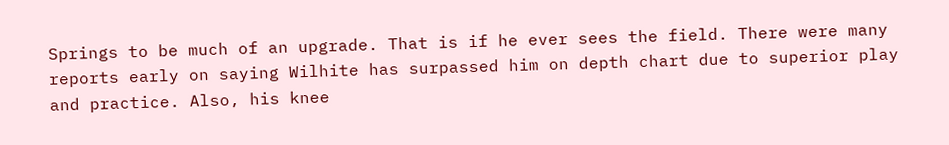Springs to be much of an upgrade. That is if he ever sees the field. There were many reports early on saying Wilhite has surpassed him on depth chart due to superior play and practice. Also, his knee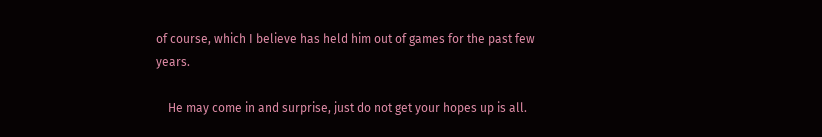of course, which I believe has held him out of games for the past few years.

    He may come in and surprise, just do not get your hopes up is all.